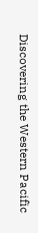Discovering the Western Pacific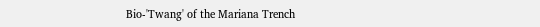Bio-'Twang' of the Mariana Trench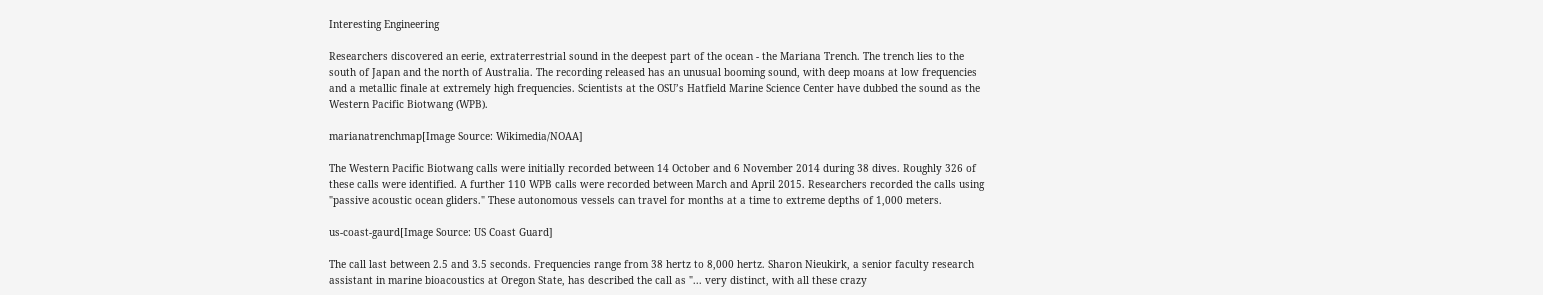Interesting Engineering

Researchers discovered an eerie, extraterrestrial sound in the deepest part of the ocean - the Mariana Trench. The trench lies to the south of Japan and the north of Australia. The recording released has an unusual booming sound, with deep moans at low frequencies and a metallic finale at extremely high frequencies. Scientists at the OSU’s Hatfield Marine Science Center have dubbed the sound as the Western Pacific Biotwang (WPB).

marianatrenchmap[Image Source: Wikimedia/NOAA]

The Western Pacific Biotwang calls were initially recorded between 14 October and 6 November 2014 during 38 dives. Roughly 326 of these calls were identified. A further 110 WPB calls were recorded between March and April 2015. Researchers recorded the calls using "passive acoustic ocean gliders." These autonomous vessels can travel for months at a time to extreme depths of 1,000 meters.

us-coast-gaurd[Image Source: US Coast Guard]

The call last between 2.5 and 3.5 seconds. Frequencies range from 38 hertz to 8,000 hertz. Sharon Nieukirk, a senior faculty research assistant in marine bioacoustics at Oregon State, has described the call as "... very distinct, with all these crazy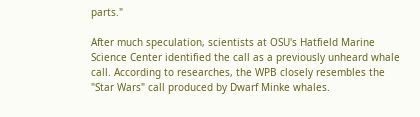parts."

After much speculation, scientists at OSU's Hatfield Marine Science Center identified the call as a previously unheard whale call. According to researches, the WPB closely resembles the "Star Wars" call produced by Dwarf Minke whales.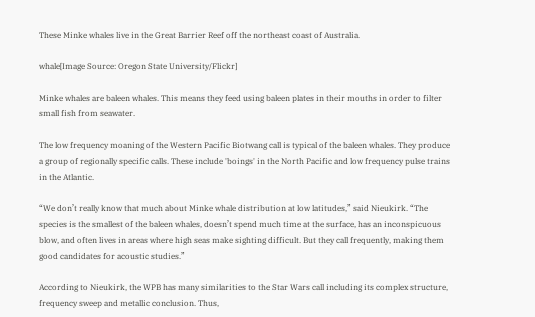These Minke whales live in the Great Barrier Reef off the northeast coast of Australia.

whale[Image Source: Oregon State University/Flickr]

Minke whales are baleen whales. This means they feed using baleen plates in their mouths in order to filter small fish from seawater.

The low frequency moaning of the Western Pacific Biotwang call is typical of the baleen whales. They produce a group of regionally specific calls. These include 'boings' in the North Pacific and low frequency pulse trains in the Atlantic.

“We don’t really know that much about Minke whale distribution at low latitudes,” said Nieukirk. “The species is the smallest of the baleen whales, doesn’t spend much time at the surface, has an inconspicuous blow, and often lives in areas where high seas make sighting difficult. But they call frequently, making them good candidates for acoustic studies.”

According to Nieukirk, the WPB has many similarities to the Star Wars call including its complex structure, frequency sweep and metallic conclusion. Thus,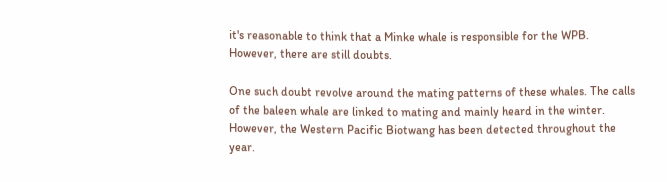it's reasonable to think that a Minke whale is responsible for the WPB. However, there are still doubts.

One such doubt revolve around the mating patterns of these whales. The calls of the baleen whale are linked to mating and mainly heard in the winter. However, the Western Pacific Biotwang has been detected throughout the year.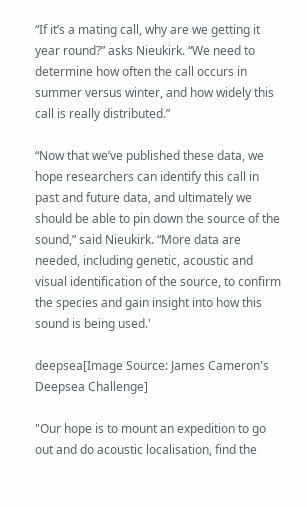“If it’s a mating call, why are we getting it year round?” asks Nieukirk. “We need to determine how often the call occurs in summer versus winter, and how widely this call is really distributed.”

“Now that we’ve published these data, we hope researchers can identify this call in past and future data, and ultimately we should be able to pin down the source of the sound,” said Nieukirk. “More data are needed, including genetic, acoustic and visual identification of the source, to confirm the species and gain insight into how this sound is being used.'

deepsea[Image Source: James Cameron's Deepsea Challenge]

"Our hope is to mount an expedition to go out and do acoustic localisation, find the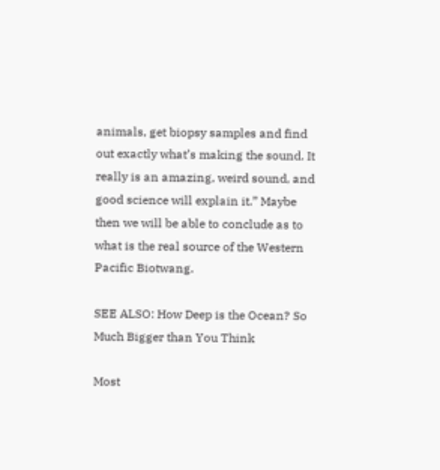animals, get biopsy samples and find out exactly what’s making the sound. It really is an amazing, weird sound, and good science will explain it.” Maybe then we will be able to conclude as to what is the real source of the Western Pacific Biotwang.

SEE ALSO: How Deep is the Ocean? So Much Bigger than You Think

Most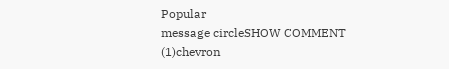Popular
message circleSHOW COMMENT (1)chevron